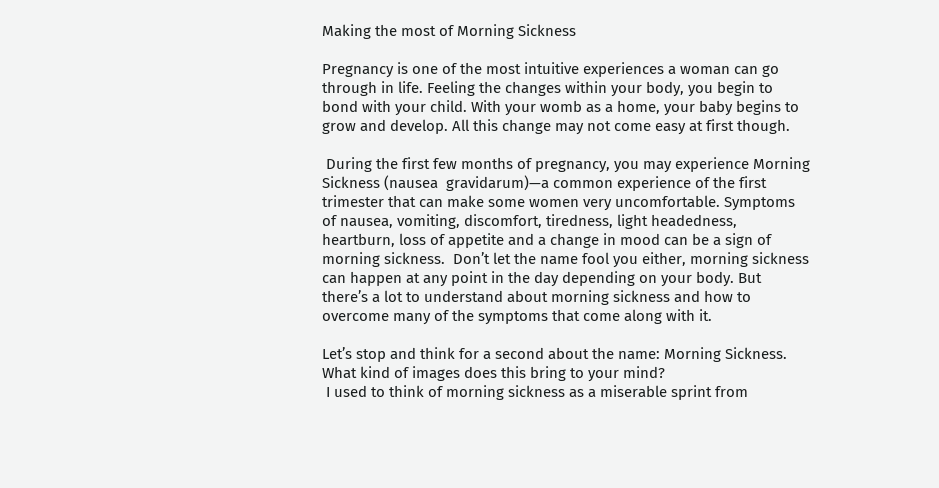Making the most of Morning Sickness

Pregnancy is one of the most intuitive experiences a woman can go through in life. Feeling the changes within your body, you begin to bond with your child. With your womb as a home, your baby begins to grow and develop. All this change may not come easy at first though.

 During the first few months of pregnancy, you may experience Morning Sickness (nausea  gravidarum)—a common experience of the first trimester that can make some women very uncomfortable. Symptoms of nausea, vomiting, discomfort, tiredness, light headedness, heartburn, loss of appetite and a change in mood can be a sign of morning sickness.  Don’t let the name fool you either, morning sickness can happen at any point in the day depending on your body. But there’s a lot to understand about morning sickness and how to overcome many of the symptoms that come along with it.

Let’s stop and think for a second about the name: Morning Sickness. What kind of images does this bring to your mind?
 I used to think of morning sickness as a miserable sprint from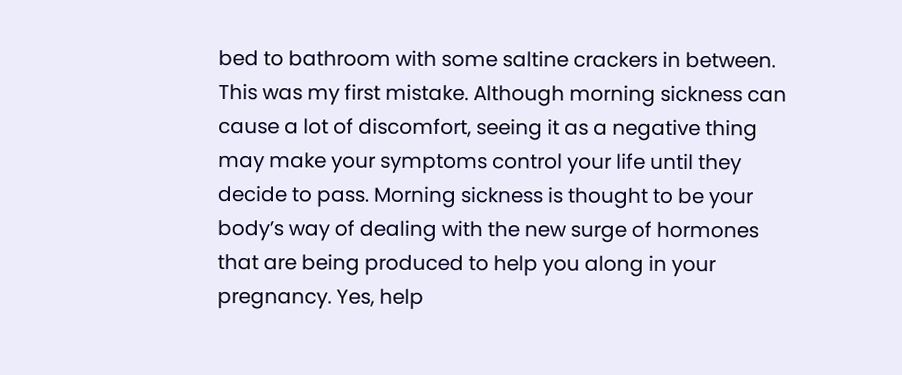bed to bathroom with some saltine crackers in between. This was my first mistake. Although morning sickness can cause a lot of discomfort, seeing it as a negative thing may make your symptoms control your life until they decide to pass. Morning sickness is thought to be your body’s way of dealing with the new surge of hormones that are being produced to help you along in your pregnancy. Yes, help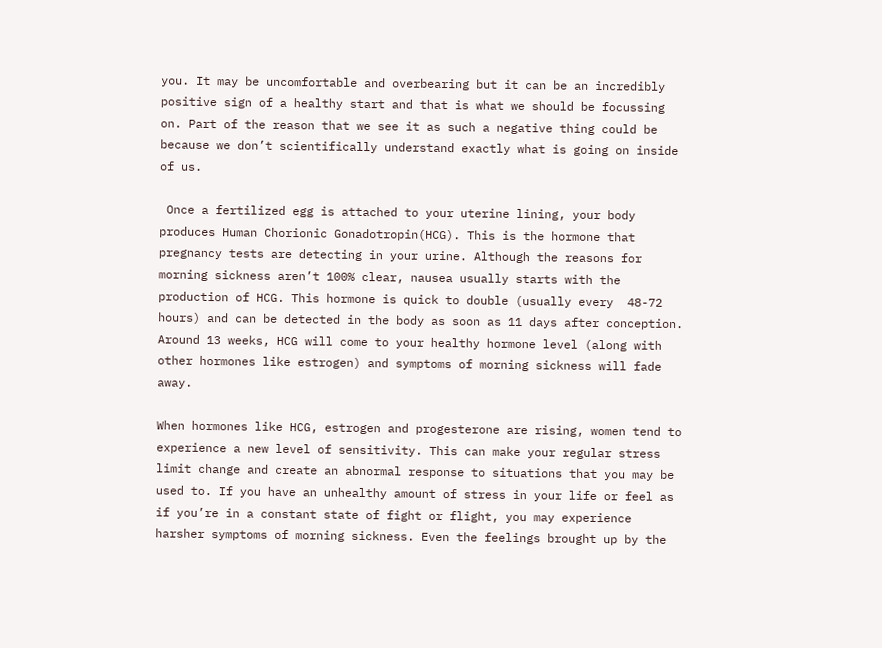you. It may be uncomfortable and overbearing but it can be an incredibly positive sign of a healthy start and that is what we should be focussing on. Part of the reason that we see it as such a negative thing could be because we don’t scientifically understand exactly what is going on inside of us.

 Once a fertilized egg is attached to your uterine lining, your body produces Human Chorionic Gonadotropin(HCG). This is the hormone that pregnancy tests are detecting in your urine. Although the reasons for morning sickness aren’t 100% clear, nausea usually starts with the production of HCG. This hormone is quick to double (usually every  48-72 hours) and can be detected in the body as soon as 11 days after conception. Around 13 weeks, HCG will come to your healthy hormone level (along with other hormones like estrogen) and symptoms of morning sickness will fade away.

When hormones like HCG, estrogen and progesterone are rising, women tend to experience a new level of sensitivity. This can make your regular stress limit change and create an abnormal response to situations that you may be used to. If you have an unhealthy amount of stress in your life or feel as if you’re in a constant state of fight or flight, you may experience harsher symptoms of morning sickness. Even the feelings brought up by the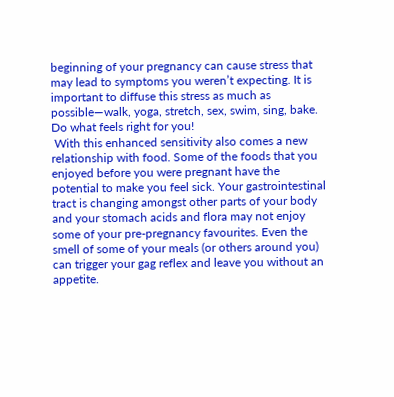beginning of your pregnancy can cause stress that may lead to symptoms you weren’t expecting. It is important to diffuse this stress as much as possible—walk, yoga, stretch, sex, swim, sing, bake. Do what feels right for you!
 With this enhanced sensitivity also comes a new relationship with food. Some of the foods that you enjoyed before you were pregnant have the potential to make you feel sick. Your gastrointestinal tract is changing amongst other parts of your body and your stomach acids and flora may not enjoy some of your pre-pregnancy favourites. Even the smell of some of your meals (or others around you) can trigger your gag reflex and leave you without an appetite.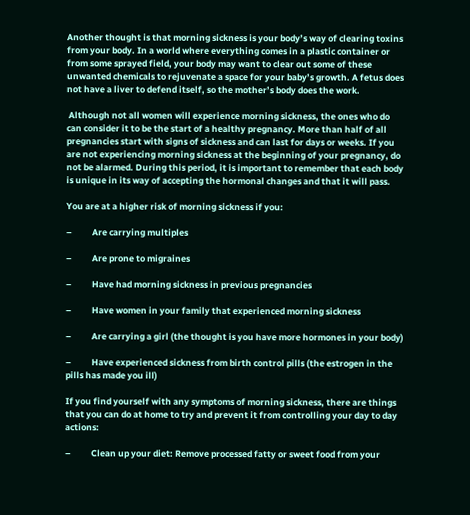Another thought is that morning sickness is your body’s way of clearing toxins from your body. In a world where everything comes in a plastic container or from some sprayed field, your body may want to clear out some of these unwanted chemicals to rejuvenate a space for your baby’s growth. A fetus does not have a liver to defend itself, so the mother’s body does the work.

 Although not all women will experience morning sickness, the ones who do can consider it to be the start of a healthy pregnancy. More than half of all pregnancies start with signs of sickness and can last for days or weeks. If you are not experiencing morning sickness at the beginning of your pregnancy, do not be alarmed. During this period, it is important to remember that each body is unique in its way of accepting the hormonal changes and that it will pass.

You are at a higher risk of morning sickness if you:

–          Are carrying multiples

–          Are prone to migraines

–          Have had morning sickness in previous pregnancies

–          Have women in your family that experienced morning sickness

–          Are carrying a girl (the thought is you have more hormones in your body)

–          Have experienced sickness from birth control pills (the estrogen in the pills has made you ill)

If you find yourself with any symptoms of morning sickness, there are things that you can do at home to try and prevent it from controlling your day to day actions:

–          Clean up your diet: Remove processed fatty or sweet food from your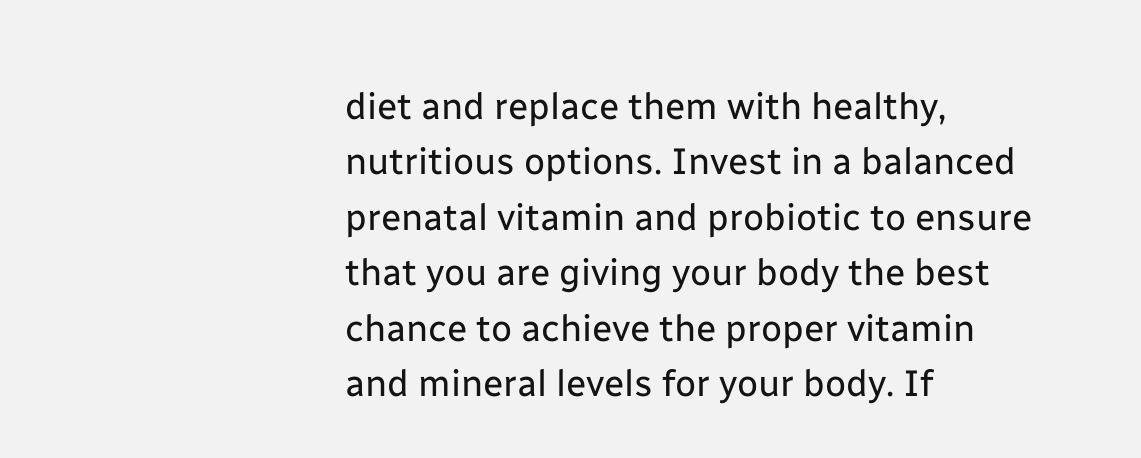diet and replace them with healthy, nutritious options. Invest in a balanced prenatal vitamin and probiotic to ensure that you are giving your body the best chance to achieve the proper vitamin and mineral levels for your body. If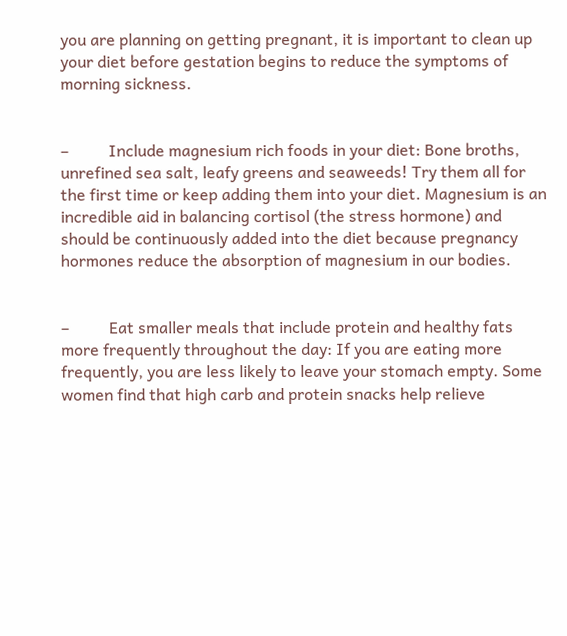you are planning on getting pregnant, it is important to clean up your diet before gestation begins to reduce the symptoms of morning sickness.


–          Include magnesium rich foods in your diet: Bone broths, unrefined sea salt, leafy greens and seaweeds! Try them all for the first time or keep adding them into your diet. Magnesium is an incredible aid in balancing cortisol (the stress hormone) and should be continuously added into the diet because pregnancy hormones reduce the absorption of magnesium in our bodies.


–          Eat smaller meals that include protein and healthy fats more frequently throughout the day: If you are eating more frequently, you are less likely to leave your stomach empty. Some women find that high carb and protein snacks help relieve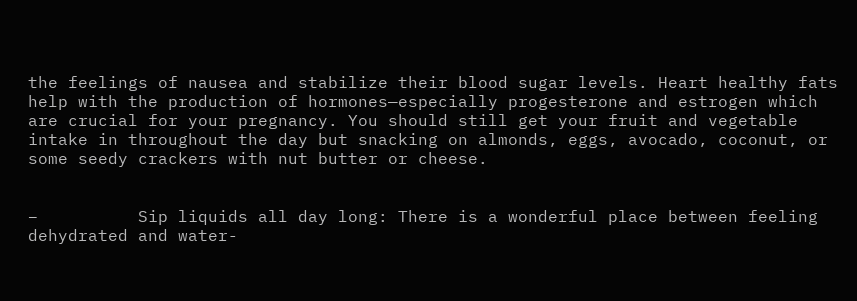the feelings of nausea and stabilize their blood sugar levels. Heart healthy fats help with the production of hormones—especially progesterone and estrogen which are crucial for your pregnancy. You should still get your fruit and vegetable intake in throughout the day but snacking on almonds, eggs, avocado, coconut, or some seedy crackers with nut butter or cheese.


–          Sip liquids all day long: There is a wonderful place between feeling dehydrated and water-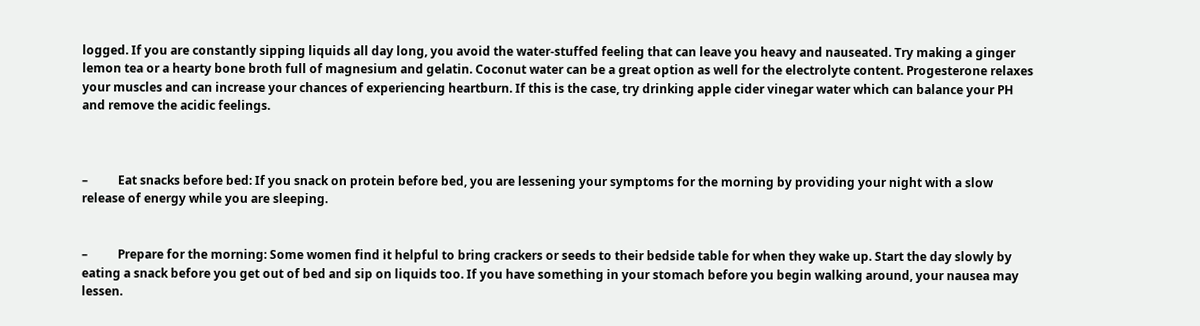logged. If you are constantly sipping liquids all day long, you avoid the water-stuffed feeling that can leave you heavy and nauseated. Try making a ginger lemon tea or a hearty bone broth full of magnesium and gelatin. Coconut water can be a great option as well for the electrolyte content. Progesterone relaxes your muscles and can increase your chances of experiencing heartburn. If this is the case, try drinking apple cider vinegar water which can balance your PH and remove the acidic feelings.



–          Eat snacks before bed: If you snack on protein before bed, you are lessening your symptoms for the morning by providing your night with a slow release of energy while you are sleeping.


–          Prepare for the morning: Some women find it helpful to bring crackers or seeds to their bedside table for when they wake up. Start the day slowly by eating a snack before you get out of bed and sip on liquids too. If you have something in your stomach before you begin walking around, your nausea may lessen.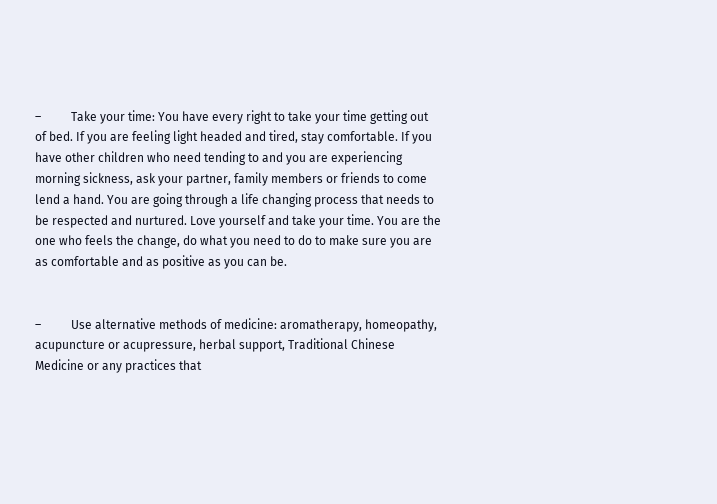–          Take your time: You have every right to take your time getting out of bed. If you are feeling light headed and tired, stay comfortable. If you have other children who need tending to and you are experiencing morning sickness, ask your partner, family members or friends to come lend a hand. You are going through a life changing process that needs to be respected and nurtured. Love yourself and take your time. You are the one who feels the change, do what you need to do to make sure you are as comfortable and as positive as you can be.


–          Use alternative methods of medicine: aromatherapy, homeopathy, acupuncture or acupressure, herbal support, Traditional Chinese Medicine or any practices that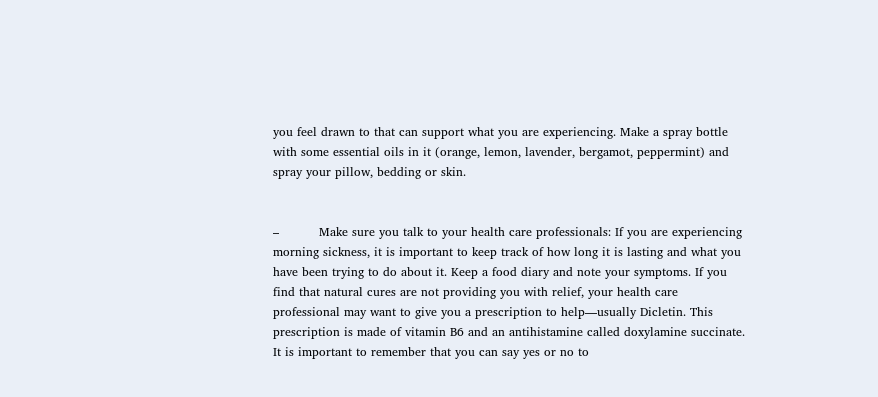you feel drawn to that can support what you are experiencing. Make a spray bottle with some essential oils in it (orange, lemon, lavender, bergamot, peppermint) and spray your pillow, bedding or skin.


–          Make sure you talk to your health care professionals: If you are experiencing morning sickness, it is important to keep track of how long it is lasting and what you have been trying to do about it. Keep a food diary and note your symptoms. If you find that natural cures are not providing you with relief, your health care professional may want to give you a prescription to help—usually Dicletin. This prescription is made of vitamin B6 and an antihistamine called doxylamine succinate. It is important to remember that you can say yes or no to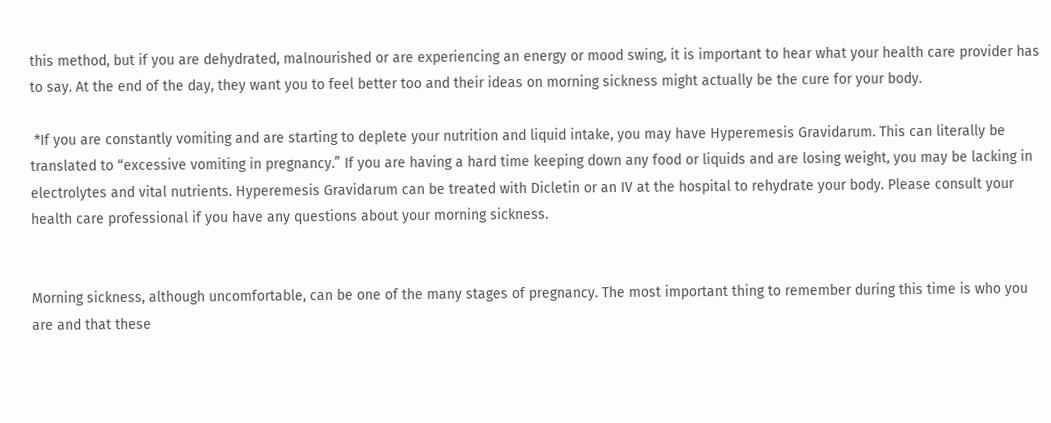this method, but if you are dehydrated, malnourished or are experiencing an energy or mood swing, it is important to hear what your health care provider has to say. At the end of the day, they want you to feel better too and their ideas on morning sickness might actually be the cure for your body.

 *If you are constantly vomiting and are starting to deplete your nutrition and liquid intake, you may have Hyperemesis Gravidarum. This can literally be translated to “excessive vomiting in pregnancy.” If you are having a hard time keeping down any food or liquids and are losing weight, you may be lacking in electrolytes and vital nutrients. Hyperemesis Gravidarum can be treated with Dicletin or an IV at the hospital to rehydrate your body. Please consult your health care professional if you have any questions about your morning sickness.


Morning sickness, although uncomfortable, can be one of the many stages of pregnancy. The most important thing to remember during this time is who you are and that these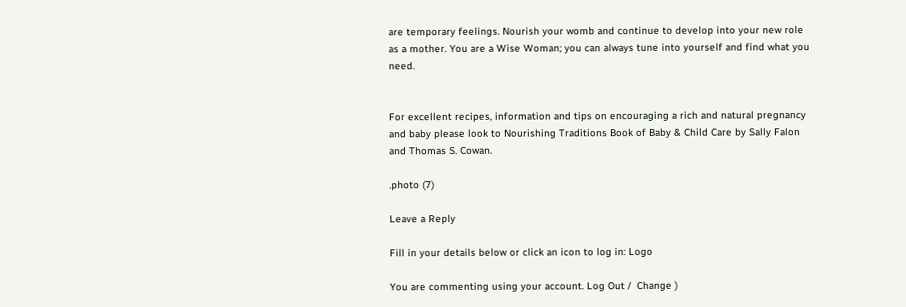are temporary feelings. Nourish your womb and continue to develop into your new role as a mother. You are a Wise Woman; you can always tune into yourself and find what you need.


For excellent recipes, information and tips on encouraging a rich and natural pregnancy and baby please look to Nourishing Traditions Book of Baby & Child Care by Sally Falon and Thomas S. Cowan.

.photo (7)

Leave a Reply

Fill in your details below or click an icon to log in: Logo

You are commenting using your account. Log Out /  Change )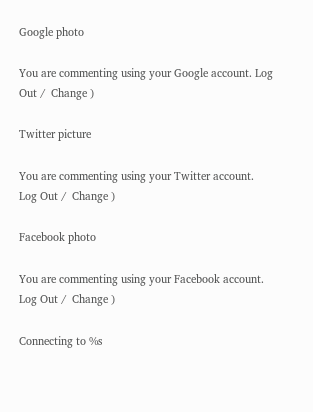Google photo

You are commenting using your Google account. Log Out /  Change )

Twitter picture

You are commenting using your Twitter account. Log Out /  Change )

Facebook photo

You are commenting using your Facebook account. Log Out /  Change )

Connecting to %s